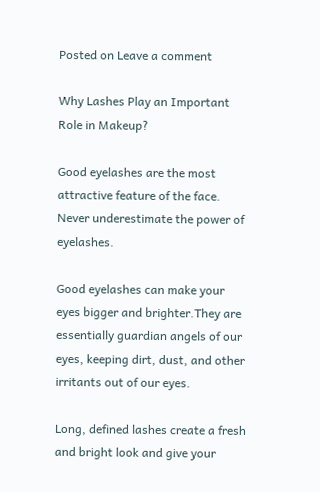Posted on Leave a comment

Why Lashes Play an Important Role in Makeup?

Good eyelashes are the most attractive feature of the face. Never underestimate the power of eyelashes.

Good eyelashes can make your eyes bigger and brighter.They are essentially guardian angels of our eyes, keeping dirt, dust, and other irritants out of our eyes.

Long, defined lashes create a fresh and bright look and give your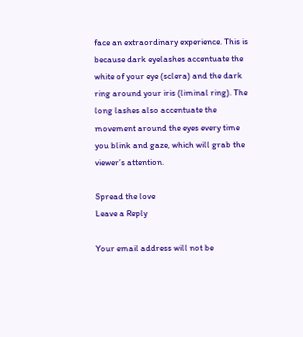face an extraordinary experience. This is because dark eyelashes accentuate the white of your eye (sclera) and the dark ring around your iris (liminal ring). The long lashes also accentuate the movement around the eyes every time you blink and gaze, which will grab the viewer’s attention.

Spread the love
Leave a Reply

Your email address will not be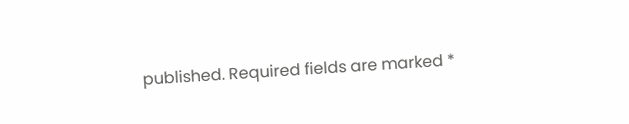published. Required fields are marked *